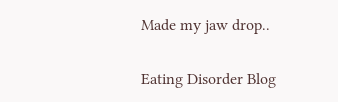Made my jaw drop..

Eating Disorder Blog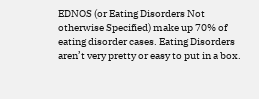EDNOS (or Eating Disorders Not otherwise Specified) make up 70% of eating disorder cases. Eating Disorders aren’t very pretty or easy to put in a box.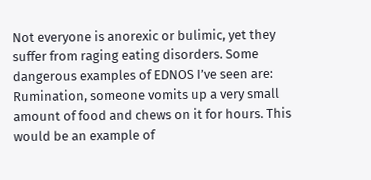Not everyone is anorexic or bulimic, yet they suffer from raging eating disorders. Some dangerous examples of EDNOS I’ve seen are: Rumination, someone vomits up a very small amount of food and chews on it for hours. This would be an example of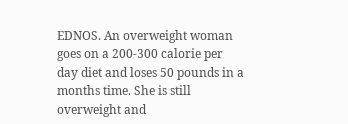EDNOS. An overweight woman goes on a 200-300 calorie per day diet and loses 50 pounds in a months time. She is still overweight and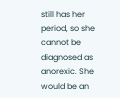still has her period, so she cannot be diagnosed as anorexic. She would be an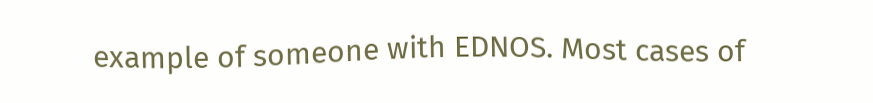example of someone with EDNOS. Most cases of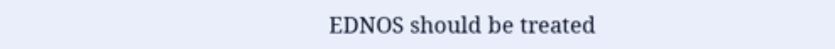EDNOS should be treated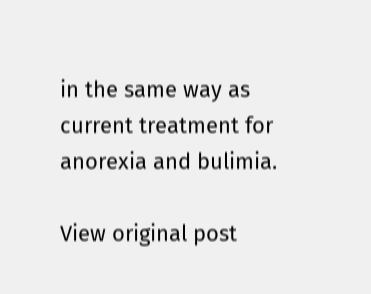in the same way as current treatment for anorexia and bulimia.

View original post